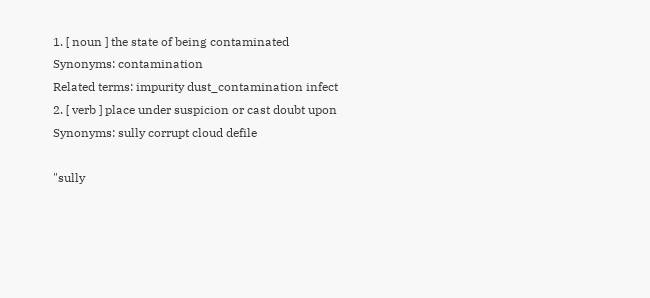1. [ noun ] the state of being contaminated
Synonyms: contamination
Related terms: impurity dust_contamination infect
2. [ verb ] place under suspicion or cast doubt upon
Synonyms: sully corrupt cloud defile

"sully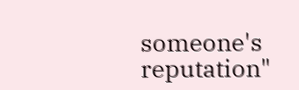someone's reputation"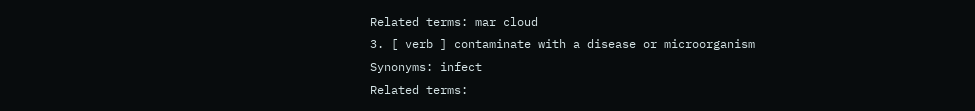Related terms: mar cloud
3. [ verb ] contaminate with a disease or microorganism
Synonyms: infect
Related terms: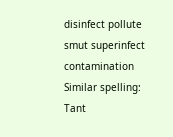disinfect pollute smut superinfect contamination
Similar spelling:   Tant